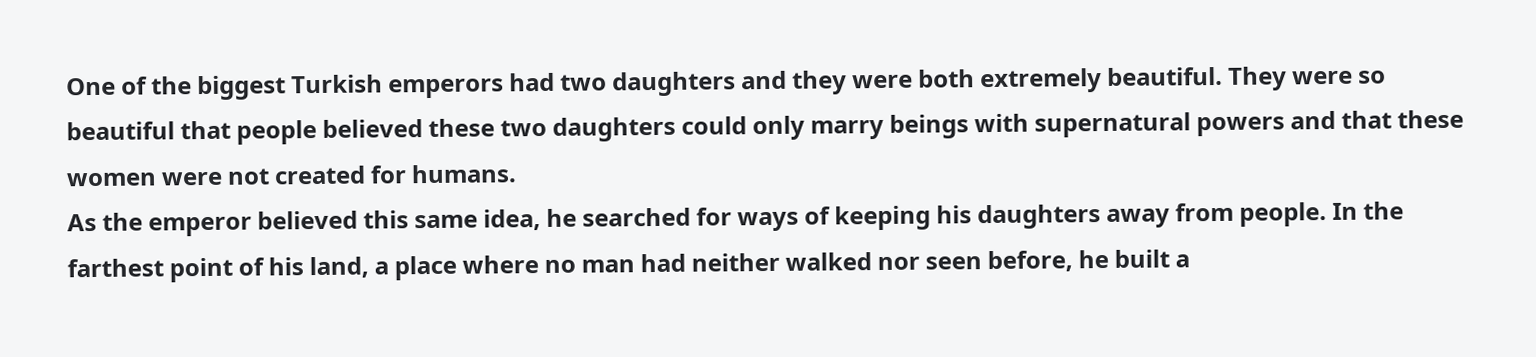One of the biggest Turkish emperors had two daughters and they were both extremely beautiful. They were so beautiful that people believed these two daughters could only marry beings with supernatural powers and that these women were not created for humans.
As the emperor believed this same idea, he searched for ways of keeping his daughters away from people. In the farthest point of his land, a place where no man had neither walked nor seen before, he built a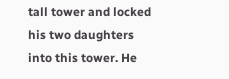tall tower and locked his two daughters into this tower. He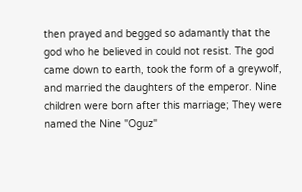then prayed and begged so adamantly that the god who he believed in could not resist. The god came down to earth, took the form of a greywolf, and married the daughters of the emperor. Nine children were born after this marriage; They were named the Nine "Oguz"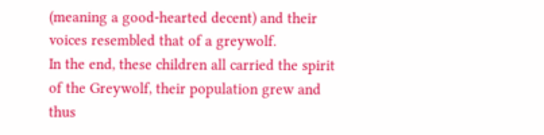(meaning a good-hearted decent) and their voices resembled that of a greywolf.
In the end, these children all carried the spirit of the Greywolf, their population grew and thus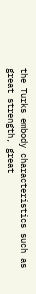the Turks embody characteristics such as great strength, great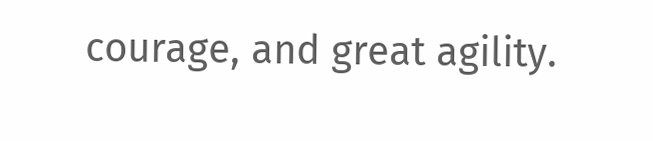courage, and great agility.